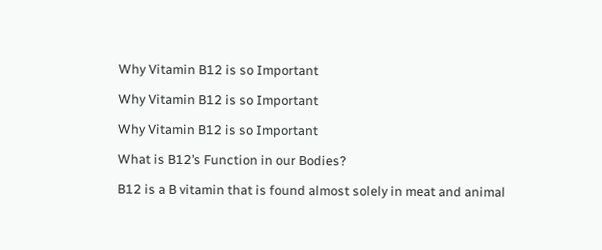Why Vitamin B12 is so Important

Why Vitamin B12 is so Important

Why Vitamin B12 is so Important

What is B12’s Function in our Bodies?

B12 is a B vitamin that is found almost solely in meat and animal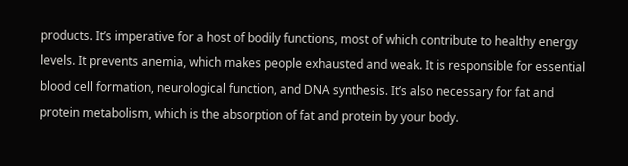products. It’s imperative for a host of bodily functions, most of which contribute to healthy energy levels. It prevents anemia, which makes people exhausted and weak. It is responsible for essential blood cell formation, neurological function, and DNA synthesis. It’s also necessary for fat and protein metabolism, which is the absorption of fat and protein by your body.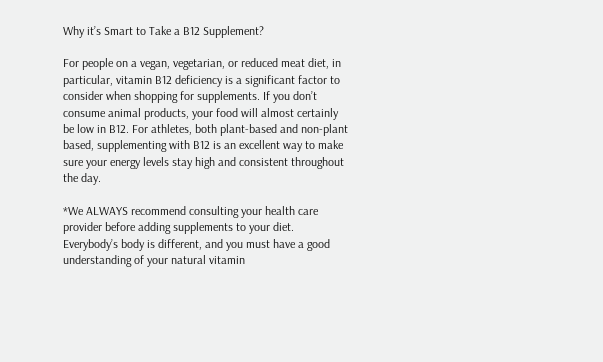Why it’s Smart to Take a B12 Supplement?

For people on a vegan, vegetarian, or reduced meat diet, in particular, vitamin B12 deficiency is a significant factor to consider when shopping for supplements. If you don’t consume animal products, your food will almost certainly be low in B12. For athletes, both plant-based and non-plant based, supplementing with B12 is an excellent way to make sure your energy levels stay high and consistent throughout the day.

*We ALWAYS recommend consulting your health care provider before adding supplements to your diet. Everybody’s body is different, and you must have a good understanding of your natural vitamin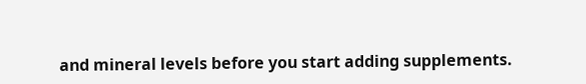and mineral levels before you start adding supplements.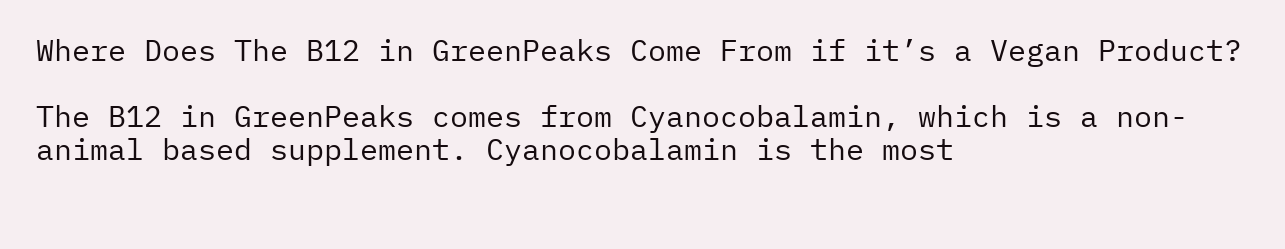Where Does The B12 in GreenPeaks Come From if it’s a Vegan Product?

The B12 in GreenPeaks comes from Cyanocobalamin, which is a non-animal based supplement. Cyanocobalamin is the most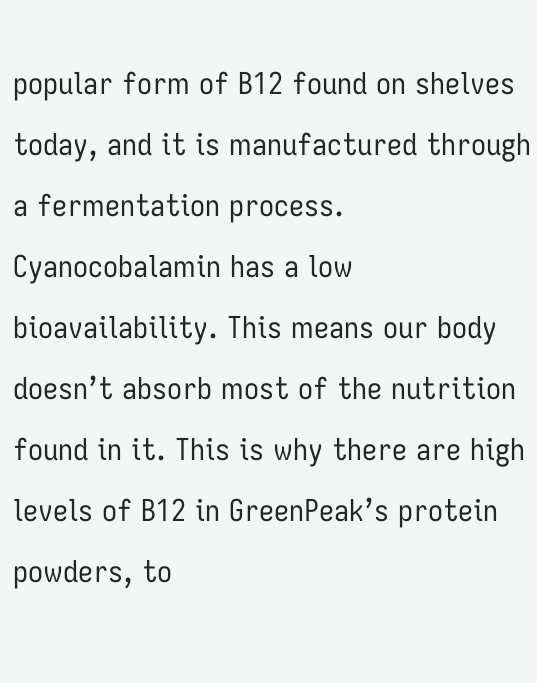popular form of B12 found on shelves today, and it is manufactured through a fermentation process. Cyanocobalamin has a low bioavailability. This means our body doesn’t absorb most of the nutrition found in it. This is why there are high levels of B12 in GreenPeak’s protein powders, to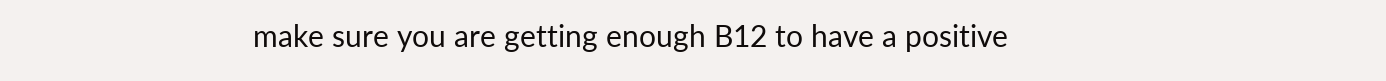make sure you are getting enough B12 to have a positive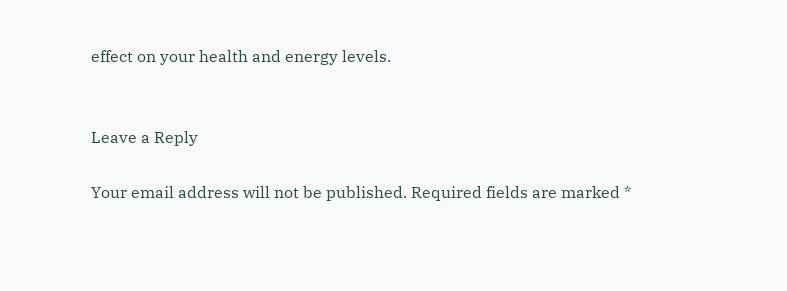effect on your health and energy levels.


Leave a Reply

Your email address will not be published. Required fields are marked *